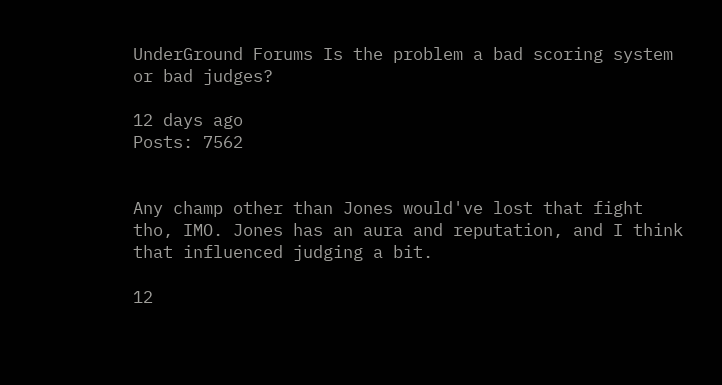UnderGround Forums Is the problem a bad scoring system or bad judges?

12 days ago
Posts: 7562


Any champ other than Jones would've lost that fight tho, IMO. Jones has an aura and reputation, and I think that influenced judging a bit.

12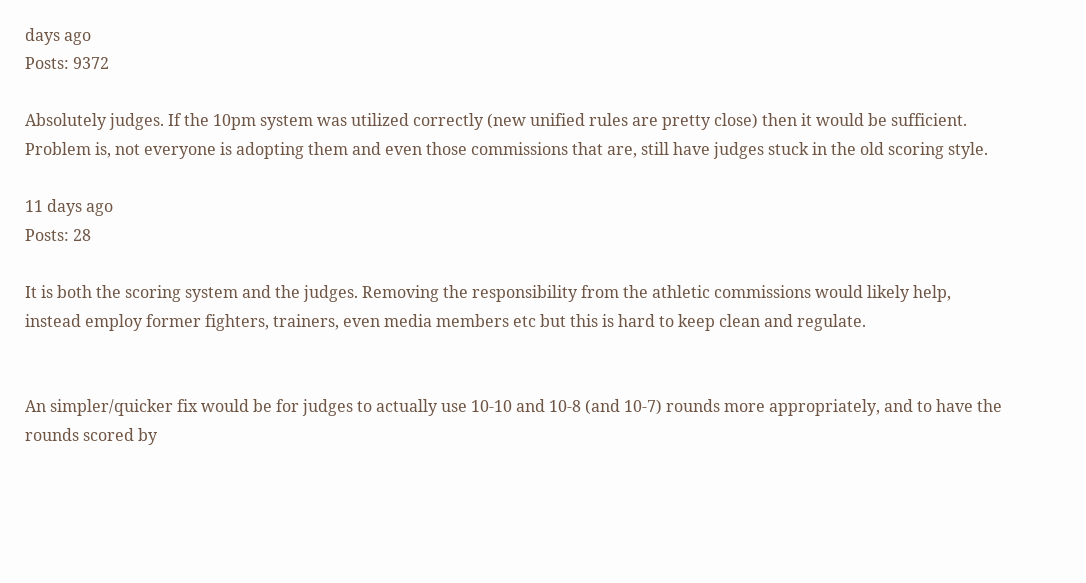days ago
Posts: 9372

Absolutely judges. If the 10pm system was utilized correctly (new unified rules are pretty close) then it would be sufficient. Problem is, not everyone is adopting them and even those commissions that are, still have judges stuck in the old scoring style.

11 days ago
Posts: 28

It is both the scoring system and the judges. Removing the responsibility from the athletic commissions would likely help, instead employ former fighters, trainers, even media members etc but this is hard to keep clean and regulate.


An simpler/quicker fix would be for judges to actually use 10-10 and 10-8 (and 10-7) rounds more appropriately, and to have the rounds scored by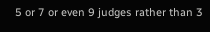5 or 7 or even 9 judges rather than 3